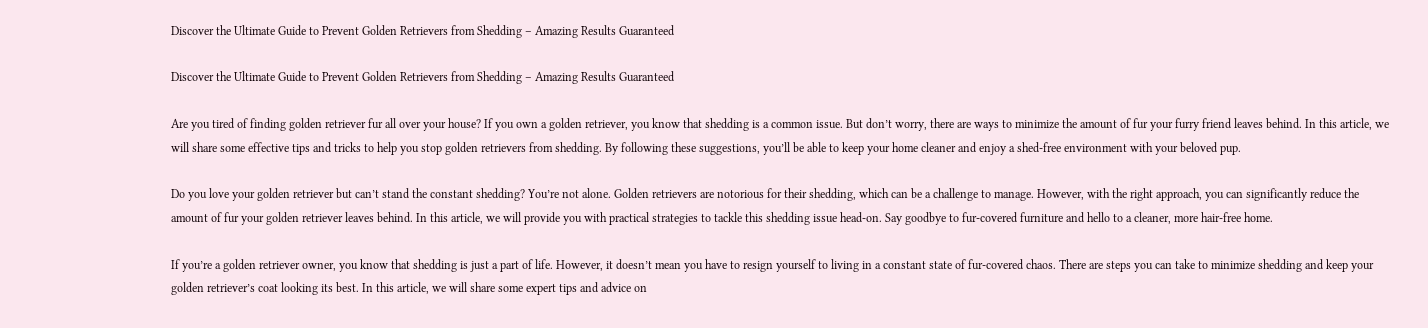Discover the Ultimate Guide to Prevent Golden Retrievers from Shedding – Amazing Results Guaranteed

Discover the Ultimate Guide to Prevent Golden Retrievers from Shedding – Amazing Results Guaranteed

Are you tired of finding golden retriever fur all over your house? If you own a golden retriever, you know that shedding is a common issue. But don’t worry, there are ways to minimize the amount of fur your furry friend leaves behind. In this article, we will share some effective tips and tricks to help you stop golden retrievers from shedding. By following these suggestions, you’ll be able to keep your home cleaner and enjoy a shed-free environment with your beloved pup.

Do you love your golden retriever but can’t stand the constant shedding? You’re not alone. Golden retrievers are notorious for their shedding, which can be a challenge to manage. However, with the right approach, you can significantly reduce the amount of fur your golden retriever leaves behind. In this article, we will provide you with practical strategies to tackle this shedding issue head-on. Say goodbye to fur-covered furniture and hello to a cleaner, more hair-free home.

If you’re a golden retriever owner, you know that shedding is just a part of life. However, it doesn’t mean you have to resign yourself to living in a constant state of fur-covered chaos. There are steps you can take to minimize shedding and keep your golden retriever’s coat looking its best. In this article, we will share some expert tips and advice on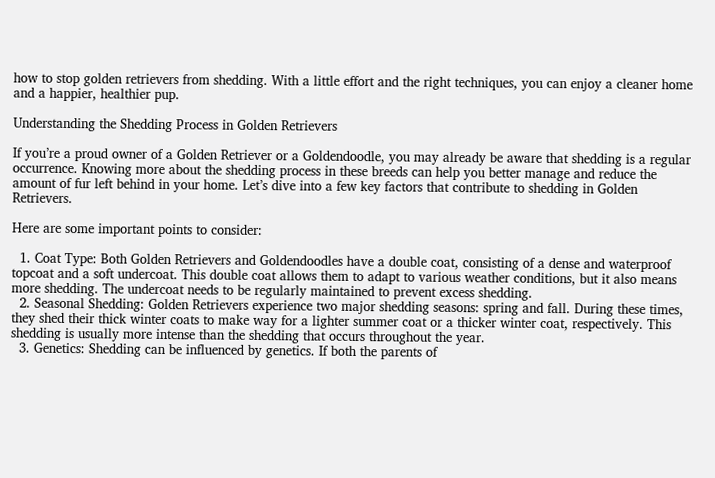how to stop golden retrievers from shedding. With a little effort and the right techniques, you can enjoy a cleaner home and a happier, healthier pup.

Understanding the Shedding Process in Golden Retrievers

If you’re a proud owner of a Golden Retriever or a Goldendoodle, you may already be aware that shedding is a regular occurrence. Knowing more about the shedding process in these breeds can help you better manage and reduce the amount of fur left behind in your home. Let’s dive into a few key factors that contribute to shedding in Golden Retrievers.

Here are some important points to consider:

  1. Coat Type: Both Golden Retrievers and Goldendoodles have a double coat, consisting of a dense and waterproof topcoat and a soft undercoat. This double coat allows them to adapt to various weather conditions, but it also means more shedding. The undercoat needs to be regularly maintained to prevent excess shedding.
  2. Seasonal Shedding: Golden Retrievers experience two major shedding seasons: spring and fall. During these times, they shed their thick winter coats to make way for a lighter summer coat or a thicker winter coat, respectively. This shedding is usually more intense than the shedding that occurs throughout the year.
  3. Genetics: Shedding can be influenced by genetics. If both the parents of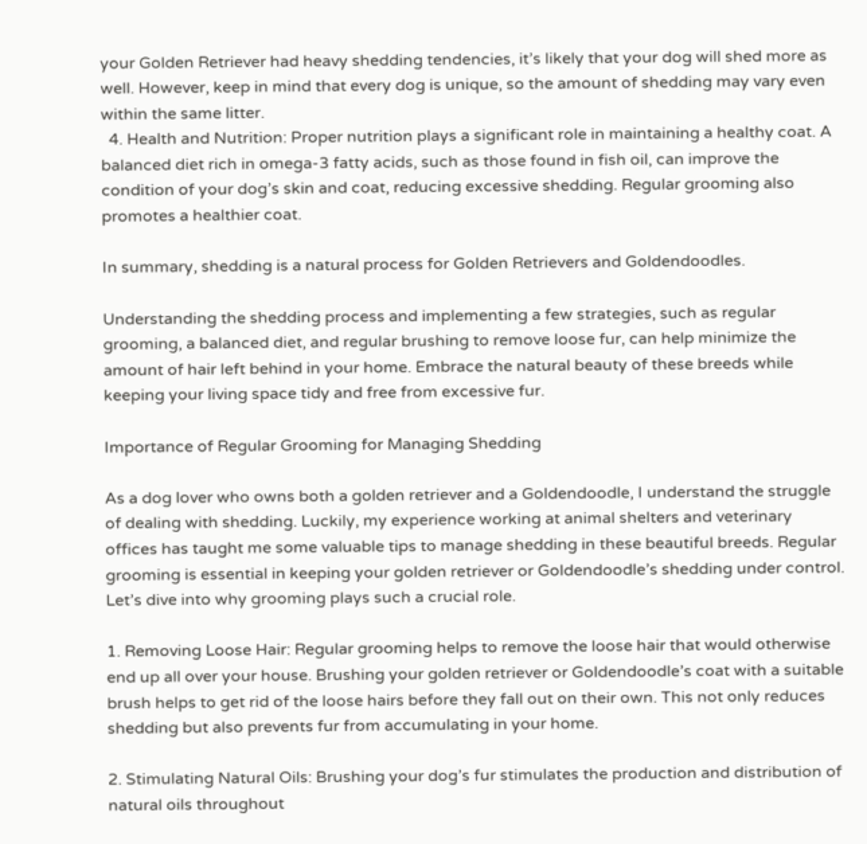your Golden Retriever had heavy shedding tendencies, it’s likely that your dog will shed more as well. However, keep in mind that every dog is unique, so the amount of shedding may vary even within the same litter.
  4. Health and Nutrition: Proper nutrition plays a significant role in maintaining a healthy coat. A balanced diet rich in omega-3 fatty acids, such as those found in fish oil, can improve the condition of your dog’s skin and coat, reducing excessive shedding. Regular grooming also promotes a healthier coat.

In summary, shedding is a natural process for Golden Retrievers and Goldendoodles.

Understanding the shedding process and implementing a few strategies, such as regular grooming, a balanced diet, and regular brushing to remove loose fur, can help minimize the amount of hair left behind in your home. Embrace the natural beauty of these breeds while keeping your living space tidy and free from excessive fur.

Importance of Regular Grooming for Managing Shedding

As a dog lover who owns both a golden retriever and a Goldendoodle, I understand the struggle of dealing with shedding. Luckily, my experience working at animal shelters and veterinary offices has taught me some valuable tips to manage shedding in these beautiful breeds. Regular grooming is essential in keeping your golden retriever or Goldendoodle’s shedding under control. Let’s dive into why grooming plays such a crucial role.

1. Removing Loose Hair: Regular grooming helps to remove the loose hair that would otherwise end up all over your house. Brushing your golden retriever or Goldendoodle’s coat with a suitable brush helps to get rid of the loose hairs before they fall out on their own. This not only reduces shedding but also prevents fur from accumulating in your home.

2. Stimulating Natural Oils: Brushing your dog’s fur stimulates the production and distribution of natural oils throughout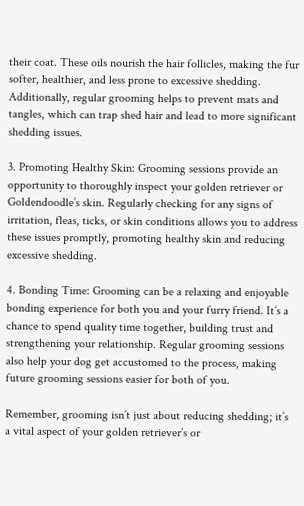their coat. These oils nourish the hair follicles, making the fur softer, healthier, and less prone to excessive shedding. Additionally, regular grooming helps to prevent mats and tangles, which can trap shed hair and lead to more significant shedding issues.

3. Promoting Healthy Skin: Grooming sessions provide an opportunity to thoroughly inspect your golden retriever or Goldendoodle’s skin. Regularly checking for any signs of irritation, fleas, ticks, or skin conditions allows you to address these issues promptly, promoting healthy skin and reducing excessive shedding.

4. Bonding Time: Grooming can be a relaxing and enjoyable bonding experience for both you and your furry friend. It’s a chance to spend quality time together, building trust and strengthening your relationship. Regular grooming sessions also help your dog get accustomed to the process, making future grooming sessions easier for both of you.

Remember, grooming isn’t just about reducing shedding; it’s a vital aspect of your golden retriever’s or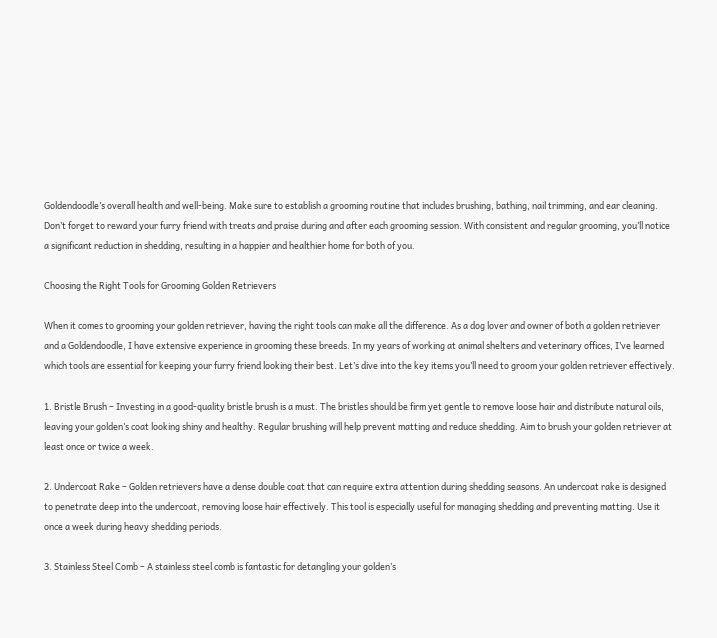Goldendoodle’s overall health and well-being. Make sure to establish a grooming routine that includes brushing, bathing, nail trimming, and ear cleaning. Don’t forget to reward your furry friend with treats and praise during and after each grooming session. With consistent and regular grooming, you’ll notice a significant reduction in shedding, resulting in a happier and healthier home for both of you.

Choosing the Right Tools for Grooming Golden Retrievers

When it comes to grooming your golden retriever, having the right tools can make all the difference. As a dog lover and owner of both a golden retriever and a Goldendoodle, I have extensive experience in grooming these breeds. In my years of working at animal shelters and veterinary offices, I’ve learned which tools are essential for keeping your furry friend looking their best. Let’s dive into the key items you’ll need to groom your golden retriever effectively.

1. Bristle Brush – Investing in a good-quality bristle brush is a must. The bristles should be firm yet gentle to remove loose hair and distribute natural oils, leaving your golden’s coat looking shiny and healthy. Regular brushing will help prevent matting and reduce shedding. Aim to brush your golden retriever at least once or twice a week.

2. Undercoat Rake – Golden retrievers have a dense double coat that can require extra attention during shedding seasons. An undercoat rake is designed to penetrate deep into the undercoat, removing loose hair effectively. This tool is especially useful for managing shedding and preventing matting. Use it once a week during heavy shedding periods.

3. Stainless Steel Comb – A stainless steel comb is fantastic for detangling your golden’s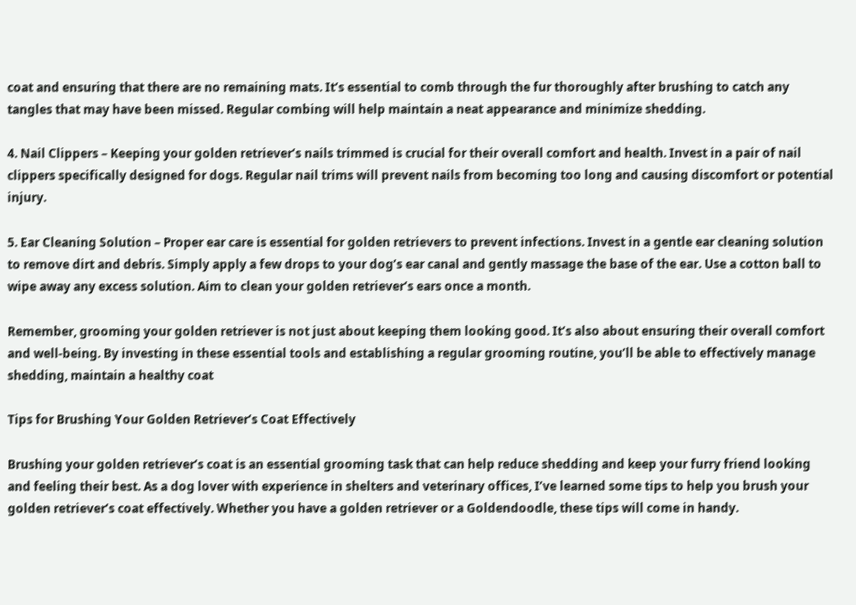coat and ensuring that there are no remaining mats. It’s essential to comb through the fur thoroughly after brushing to catch any tangles that may have been missed. Regular combing will help maintain a neat appearance and minimize shedding.

4. Nail Clippers – Keeping your golden retriever’s nails trimmed is crucial for their overall comfort and health. Invest in a pair of nail clippers specifically designed for dogs. Regular nail trims will prevent nails from becoming too long and causing discomfort or potential injury.

5. Ear Cleaning Solution – Proper ear care is essential for golden retrievers to prevent infections. Invest in a gentle ear cleaning solution to remove dirt and debris. Simply apply a few drops to your dog’s ear canal and gently massage the base of the ear. Use a cotton ball to wipe away any excess solution. Aim to clean your golden retriever’s ears once a month.

Remember, grooming your golden retriever is not just about keeping them looking good. It’s also about ensuring their overall comfort and well-being. By investing in these essential tools and establishing a regular grooming routine, you’ll be able to effectively manage shedding, maintain a healthy coat

Tips for Brushing Your Golden Retriever’s Coat Effectively

Brushing your golden retriever’s coat is an essential grooming task that can help reduce shedding and keep your furry friend looking and feeling their best. As a dog lover with experience in shelters and veterinary offices, I’ve learned some tips to help you brush your golden retriever’s coat effectively. Whether you have a golden retriever or a Goldendoodle, these tips will come in handy.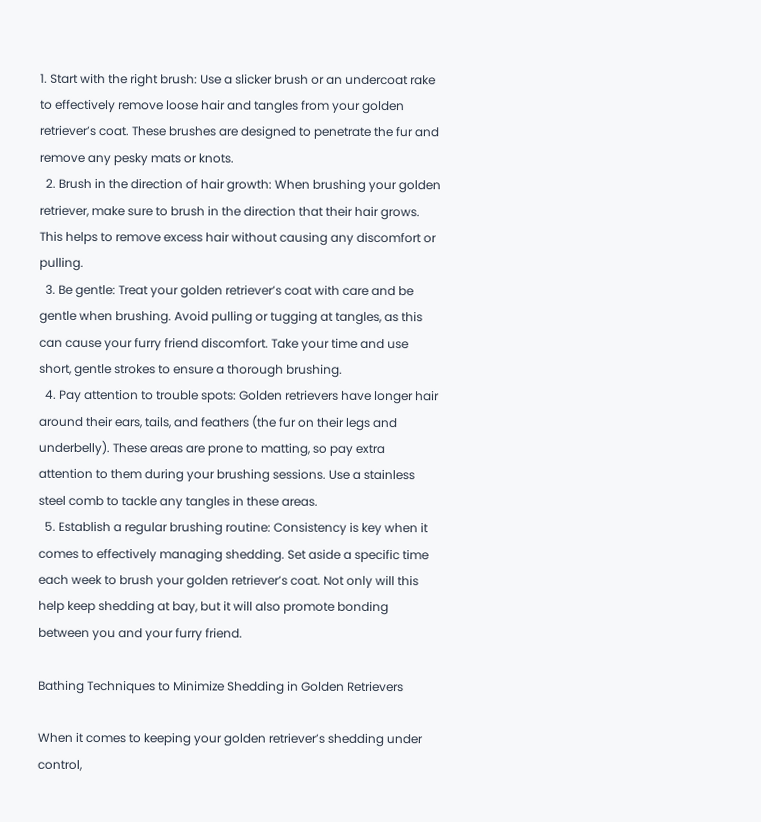1. Start with the right brush: Use a slicker brush or an undercoat rake to effectively remove loose hair and tangles from your golden retriever’s coat. These brushes are designed to penetrate the fur and remove any pesky mats or knots.
  2. Brush in the direction of hair growth: When brushing your golden retriever, make sure to brush in the direction that their hair grows. This helps to remove excess hair without causing any discomfort or pulling.
  3. Be gentle: Treat your golden retriever’s coat with care and be gentle when brushing. Avoid pulling or tugging at tangles, as this can cause your furry friend discomfort. Take your time and use short, gentle strokes to ensure a thorough brushing.
  4. Pay attention to trouble spots: Golden retrievers have longer hair around their ears, tails, and feathers (the fur on their legs and underbelly). These areas are prone to matting, so pay extra attention to them during your brushing sessions. Use a stainless steel comb to tackle any tangles in these areas.
  5. Establish a regular brushing routine: Consistency is key when it comes to effectively managing shedding. Set aside a specific time each week to brush your golden retriever’s coat. Not only will this help keep shedding at bay, but it will also promote bonding between you and your furry friend.

Bathing Techniques to Minimize Shedding in Golden Retrievers

When it comes to keeping your golden retriever’s shedding under control,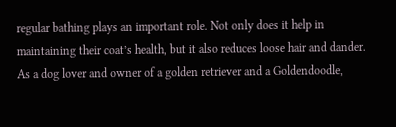regular bathing plays an important role. Not only does it help in maintaining their coat’s health, but it also reduces loose hair and dander. As a dog lover and owner of a golden retriever and a Goldendoodle,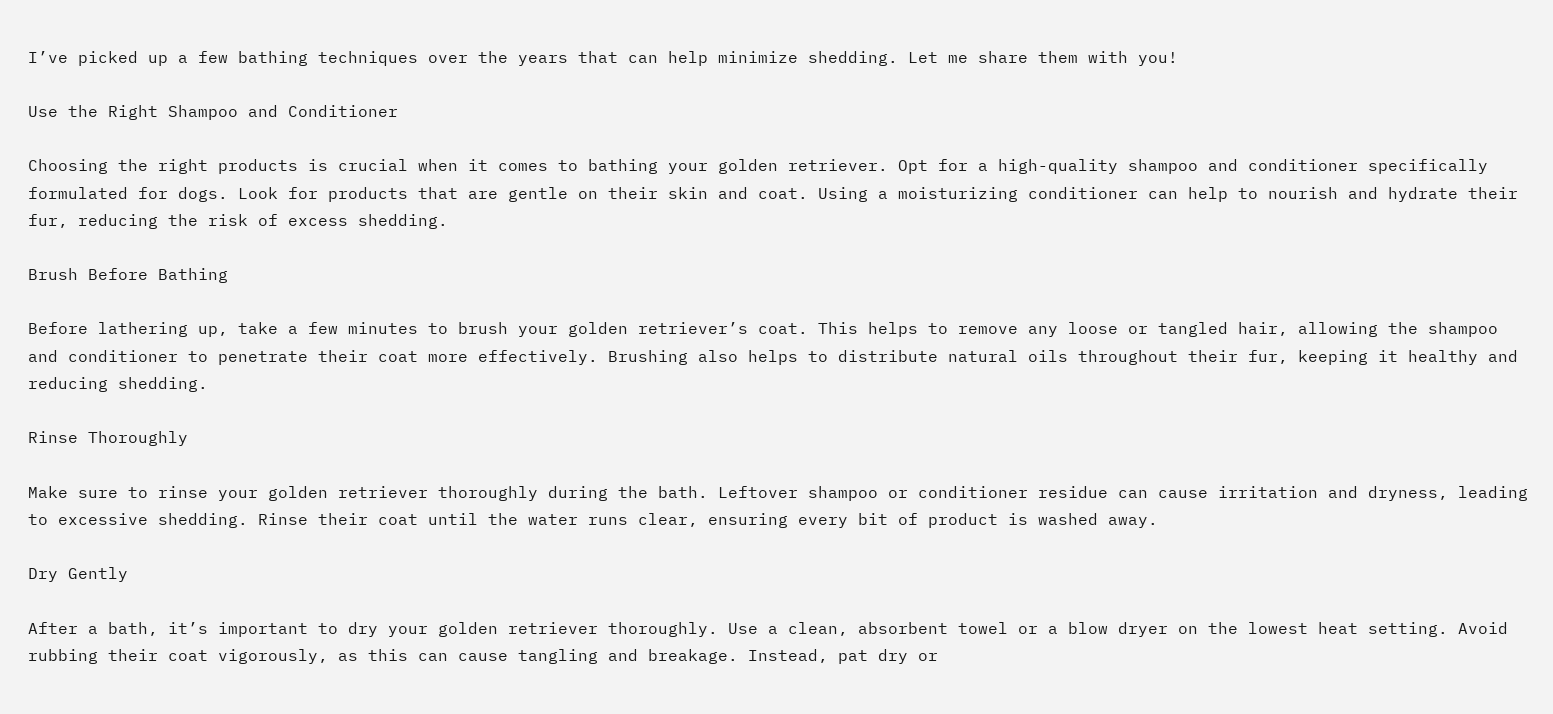I’ve picked up a few bathing techniques over the years that can help minimize shedding. Let me share them with you!

Use the Right Shampoo and Conditioner

Choosing the right products is crucial when it comes to bathing your golden retriever. Opt for a high-quality shampoo and conditioner specifically formulated for dogs. Look for products that are gentle on their skin and coat. Using a moisturizing conditioner can help to nourish and hydrate their fur, reducing the risk of excess shedding.

Brush Before Bathing

Before lathering up, take a few minutes to brush your golden retriever’s coat. This helps to remove any loose or tangled hair, allowing the shampoo and conditioner to penetrate their coat more effectively. Brushing also helps to distribute natural oils throughout their fur, keeping it healthy and reducing shedding.

Rinse Thoroughly

Make sure to rinse your golden retriever thoroughly during the bath. Leftover shampoo or conditioner residue can cause irritation and dryness, leading to excessive shedding. Rinse their coat until the water runs clear, ensuring every bit of product is washed away.

Dry Gently

After a bath, it’s important to dry your golden retriever thoroughly. Use a clean, absorbent towel or a blow dryer on the lowest heat setting. Avoid rubbing their coat vigorously, as this can cause tangling and breakage. Instead, pat dry or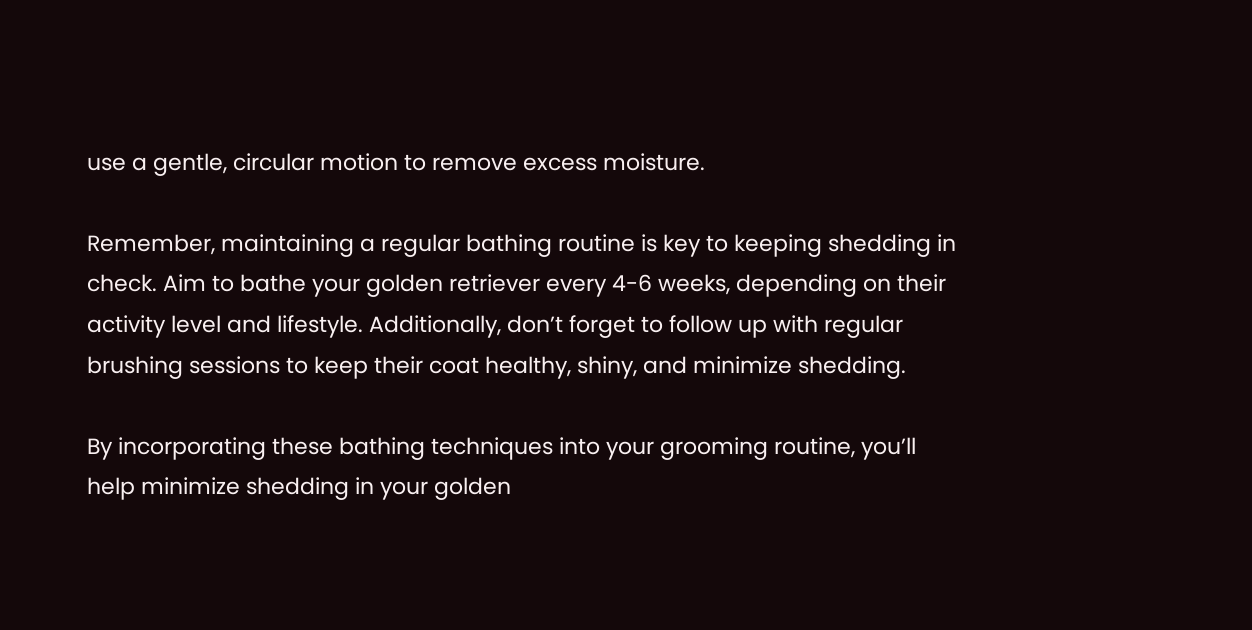use a gentle, circular motion to remove excess moisture.

Remember, maintaining a regular bathing routine is key to keeping shedding in check. Aim to bathe your golden retriever every 4-6 weeks, depending on their activity level and lifestyle. Additionally, don’t forget to follow up with regular brushing sessions to keep their coat healthy, shiny, and minimize shedding.

By incorporating these bathing techniques into your grooming routine, you’ll help minimize shedding in your golden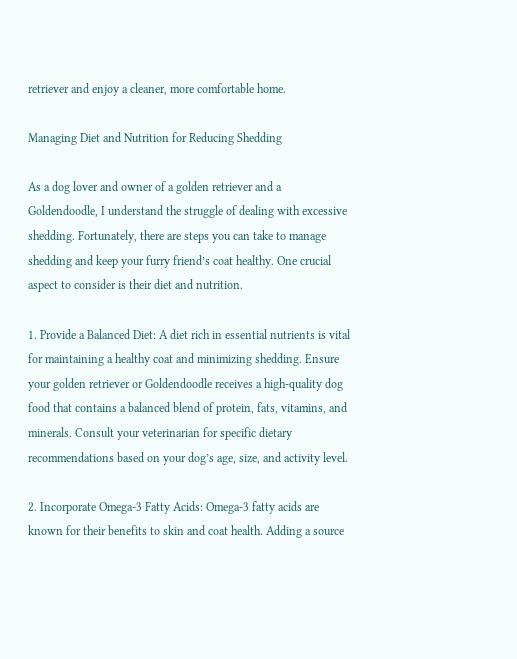retriever and enjoy a cleaner, more comfortable home.

Managing Diet and Nutrition for Reducing Shedding

As a dog lover and owner of a golden retriever and a Goldendoodle, I understand the struggle of dealing with excessive shedding. Fortunately, there are steps you can take to manage shedding and keep your furry friend’s coat healthy. One crucial aspect to consider is their diet and nutrition.

1. Provide a Balanced Diet: A diet rich in essential nutrients is vital for maintaining a healthy coat and minimizing shedding. Ensure your golden retriever or Goldendoodle receives a high-quality dog food that contains a balanced blend of protein, fats, vitamins, and minerals. Consult your veterinarian for specific dietary recommendations based on your dog’s age, size, and activity level.

2. Incorporate Omega-3 Fatty Acids: Omega-3 fatty acids are known for their benefits to skin and coat health. Adding a source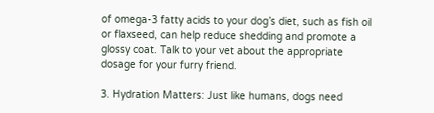of omega-3 fatty acids to your dog’s diet, such as fish oil or flaxseed, can help reduce shedding and promote a glossy coat. Talk to your vet about the appropriate dosage for your furry friend.

3. Hydration Matters: Just like humans, dogs need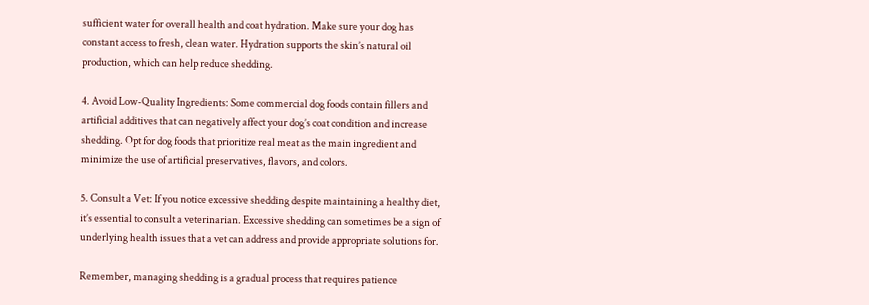sufficient water for overall health and coat hydration. Make sure your dog has constant access to fresh, clean water. Hydration supports the skin’s natural oil production, which can help reduce shedding.

4. Avoid Low-Quality Ingredients: Some commercial dog foods contain fillers and artificial additives that can negatively affect your dog’s coat condition and increase shedding. Opt for dog foods that prioritize real meat as the main ingredient and minimize the use of artificial preservatives, flavors, and colors.

5. Consult a Vet: If you notice excessive shedding despite maintaining a healthy diet, it’s essential to consult a veterinarian. Excessive shedding can sometimes be a sign of underlying health issues that a vet can address and provide appropriate solutions for.

Remember, managing shedding is a gradual process that requires patience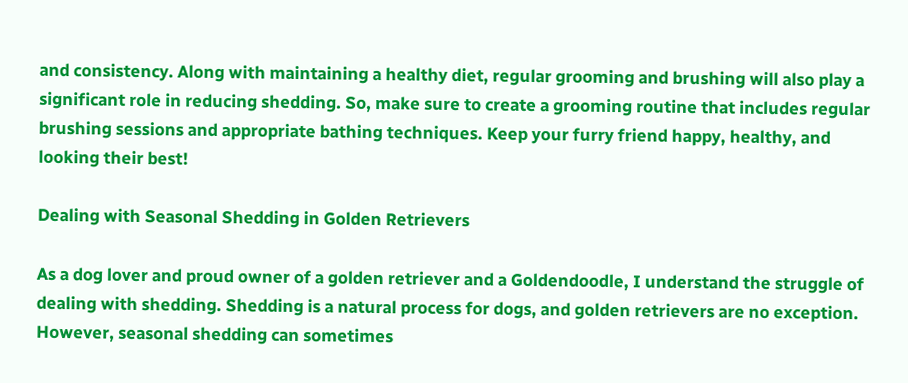and consistency. Along with maintaining a healthy diet, regular grooming and brushing will also play a significant role in reducing shedding. So, make sure to create a grooming routine that includes regular brushing sessions and appropriate bathing techniques. Keep your furry friend happy, healthy, and looking their best!

Dealing with Seasonal Shedding in Golden Retrievers

As a dog lover and proud owner of a golden retriever and a Goldendoodle, I understand the struggle of dealing with shedding. Shedding is a natural process for dogs, and golden retrievers are no exception. However, seasonal shedding can sometimes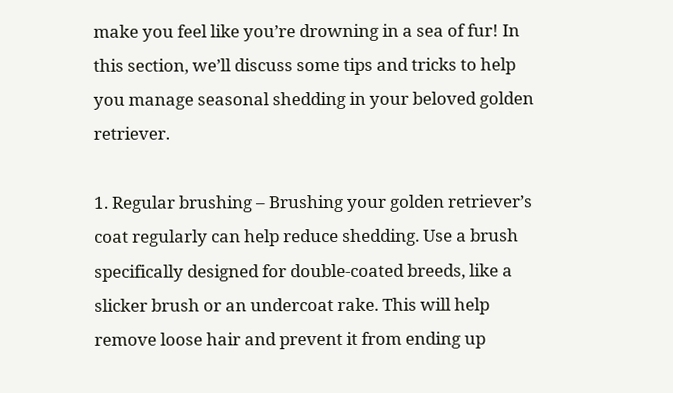make you feel like you’re drowning in a sea of fur! In this section, we’ll discuss some tips and tricks to help you manage seasonal shedding in your beloved golden retriever.

1. Regular brushing – Brushing your golden retriever’s coat regularly can help reduce shedding. Use a brush specifically designed for double-coated breeds, like a slicker brush or an undercoat rake. This will help remove loose hair and prevent it from ending up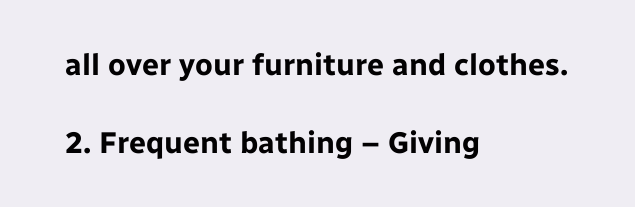all over your furniture and clothes.

2. Frequent bathing – Giving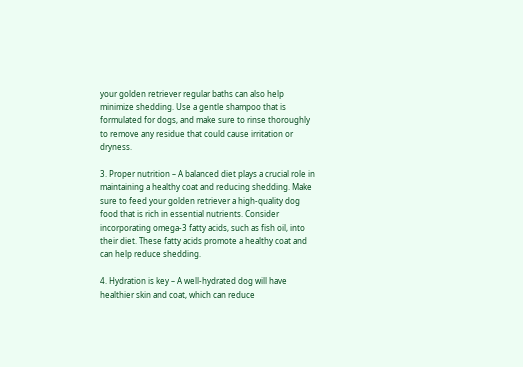your golden retriever regular baths can also help minimize shedding. Use a gentle shampoo that is formulated for dogs, and make sure to rinse thoroughly to remove any residue that could cause irritation or dryness.

3. Proper nutrition – A balanced diet plays a crucial role in maintaining a healthy coat and reducing shedding. Make sure to feed your golden retriever a high-quality dog food that is rich in essential nutrients. Consider incorporating omega-3 fatty acids, such as fish oil, into their diet. These fatty acids promote a healthy coat and can help reduce shedding.

4. Hydration is key – A well-hydrated dog will have healthier skin and coat, which can reduce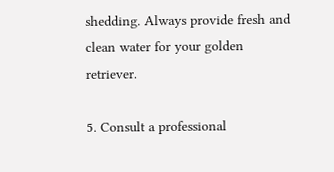shedding. Always provide fresh and clean water for your golden retriever.

5. Consult a professional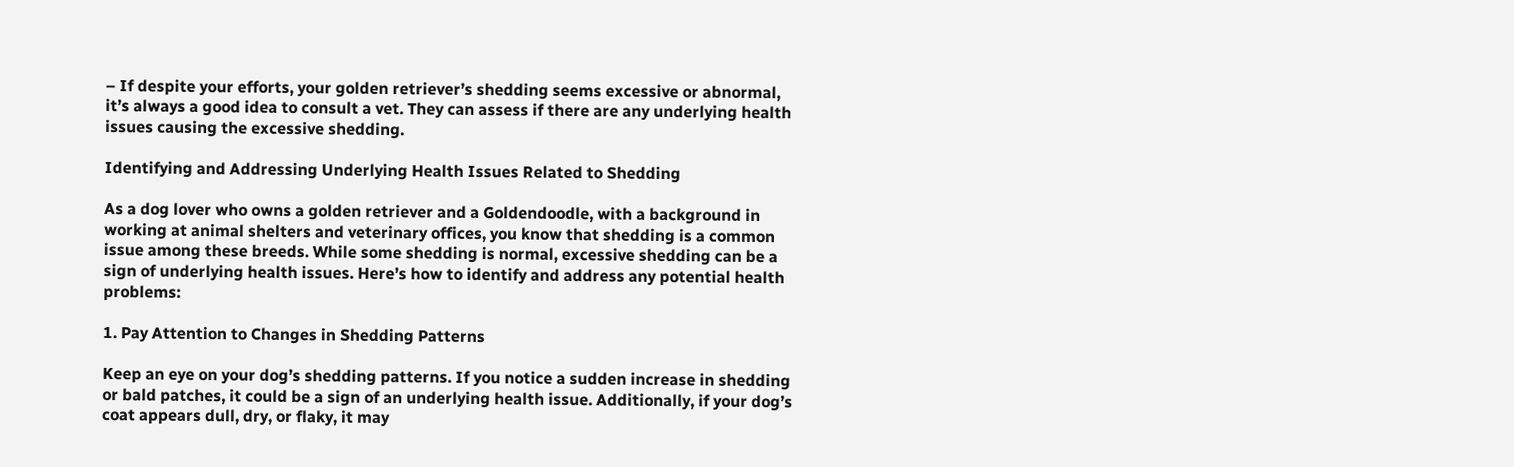– If despite your efforts, your golden retriever’s shedding seems excessive or abnormal, it’s always a good idea to consult a vet. They can assess if there are any underlying health issues causing the excessive shedding.

Identifying and Addressing Underlying Health Issues Related to Shedding

As a dog lover who owns a golden retriever and a Goldendoodle, with a background in working at animal shelters and veterinary offices, you know that shedding is a common issue among these breeds. While some shedding is normal, excessive shedding can be a sign of underlying health issues. Here’s how to identify and address any potential health problems:

1. Pay Attention to Changes in Shedding Patterns

Keep an eye on your dog’s shedding patterns. If you notice a sudden increase in shedding or bald patches, it could be a sign of an underlying health issue. Additionally, if your dog’s coat appears dull, dry, or flaky, it may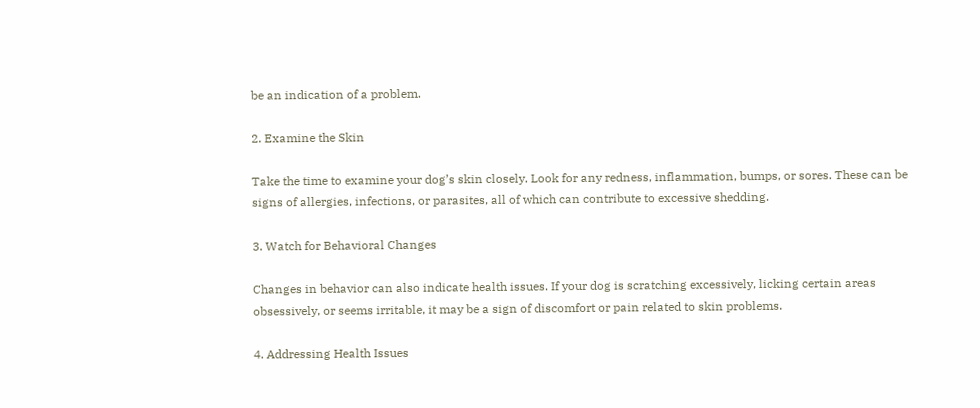be an indication of a problem.

2. Examine the Skin

Take the time to examine your dog’s skin closely. Look for any redness, inflammation, bumps, or sores. These can be signs of allergies, infections, or parasites, all of which can contribute to excessive shedding.

3. Watch for Behavioral Changes

Changes in behavior can also indicate health issues. If your dog is scratching excessively, licking certain areas obsessively, or seems irritable, it may be a sign of discomfort or pain related to skin problems.

4. Addressing Health Issues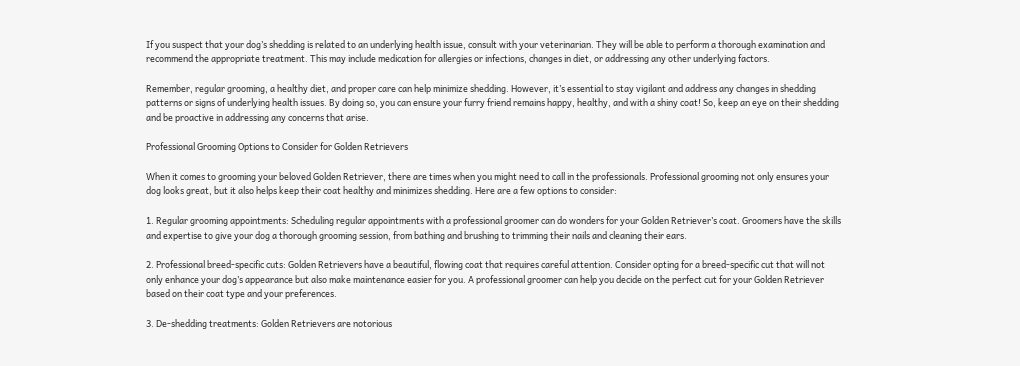If you suspect that your dog’s shedding is related to an underlying health issue, consult with your veterinarian. They will be able to perform a thorough examination and recommend the appropriate treatment. This may include medication for allergies or infections, changes in diet, or addressing any other underlying factors.

Remember, regular grooming, a healthy diet, and proper care can help minimize shedding. However, it’s essential to stay vigilant and address any changes in shedding patterns or signs of underlying health issues. By doing so, you can ensure your furry friend remains happy, healthy, and with a shiny coat! So, keep an eye on their shedding and be proactive in addressing any concerns that arise.

Professional Grooming Options to Consider for Golden Retrievers

When it comes to grooming your beloved Golden Retriever, there are times when you might need to call in the professionals. Professional grooming not only ensures your dog looks great, but it also helps keep their coat healthy and minimizes shedding. Here are a few options to consider:

1. Regular grooming appointments: Scheduling regular appointments with a professional groomer can do wonders for your Golden Retriever’s coat. Groomers have the skills and expertise to give your dog a thorough grooming session, from bathing and brushing to trimming their nails and cleaning their ears.

2. Professional breed-specific cuts: Golden Retrievers have a beautiful, flowing coat that requires careful attention. Consider opting for a breed-specific cut that will not only enhance your dog’s appearance but also make maintenance easier for you. A professional groomer can help you decide on the perfect cut for your Golden Retriever based on their coat type and your preferences.

3. De-shedding treatments: Golden Retrievers are notorious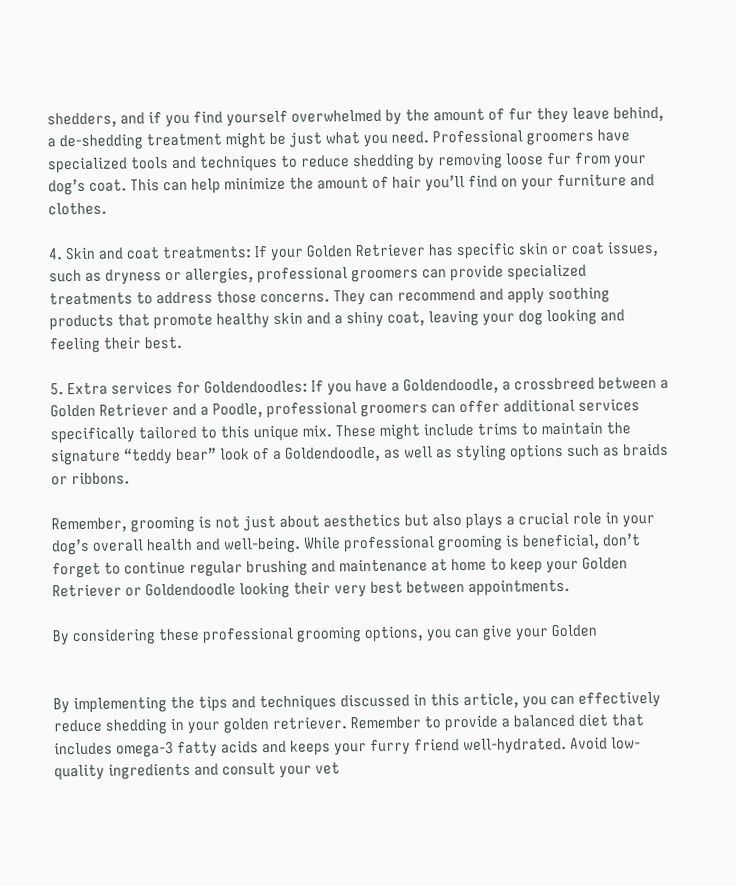shedders, and if you find yourself overwhelmed by the amount of fur they leave behind, a de-shedding treatment might be just what you need. Professional groomers have specialized tools and techniques to reduce shedding by removing loose fur from your dog’s coat. This can help minimize the amount of hair you’ll find on your furniture and clothes.

4. Skin and coat treatments: If your Golden Retriever has specific skin or coat issues, such as dryness or allergies, professional groomers can provide specialized treatments to address those concerns. They can recommend and apply soothing products that promote healthy skin and a shiny coat, leaving your dog looking and feeling their best.

5. Extra services for Goldendoodles: If you have a Goldendoodle, a crossbreed between a Golden Retriever and a Poodle, professional groomers can offer additional services specifically tailored to this unique mix. These might include trims to maintain the signature “teddy bear” look of a Goldendoodle, as well as styling options such as braids or ribbons.

Remember, grooming is not just about aesthetics but also plays a crucial role in your dog’s overall health and well-being. While professional grooming is beneficial, don’t forget to continue regular brushing and maintenance at home to keep your Golden Retriever or Goldendoodle looking their very best between appointments.

By considering these professional grooming options, you can give your Golden


By implementing the tips and techniques discussed in this article, you can effectively reduce shedding in your golden retriever. Remember to provide a balanced diet that includes omega-3 fatty acids and keeps your furry friend well-hydrated. Avoid low-quality ingredients and consult your vet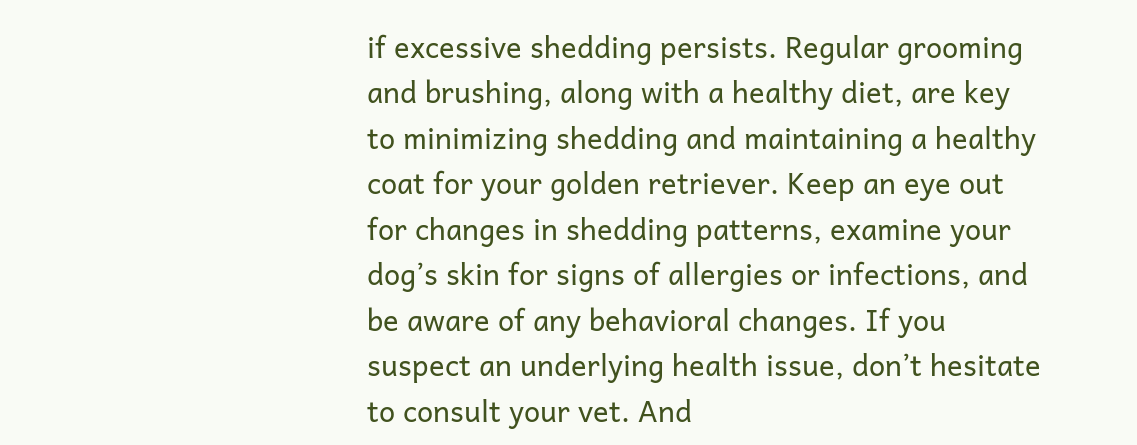if excessive shedding persists. Regular grooming and brushing, along with a healthy diet, are key to minimizing shedding and maintaining a healthy coat for your golden retriever. Keep an eye out for changes in shedding patterns, examine your dog’s skin for signs of allergies or infections, and be aware of any behavioral changes. If you suspect an underlying health issue, don’t hesitate to consult your vet. And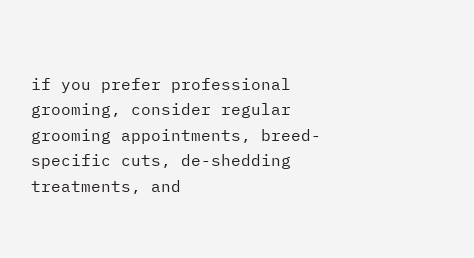if you prefer professional grooming, consider regular grooming appointments, breed-specific cuts, de-shedding treatments, and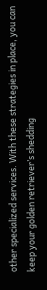other specialized services. With these strategies in place, you can keep your golden retriever’s shedding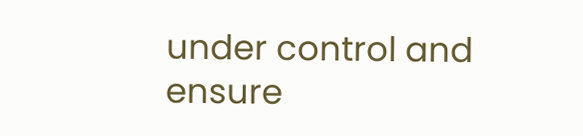under control and ensure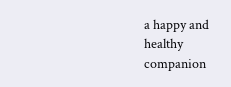a happy and healthy companion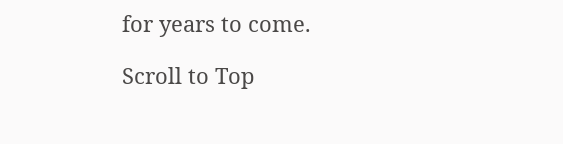for years to come.

Scroll to Top